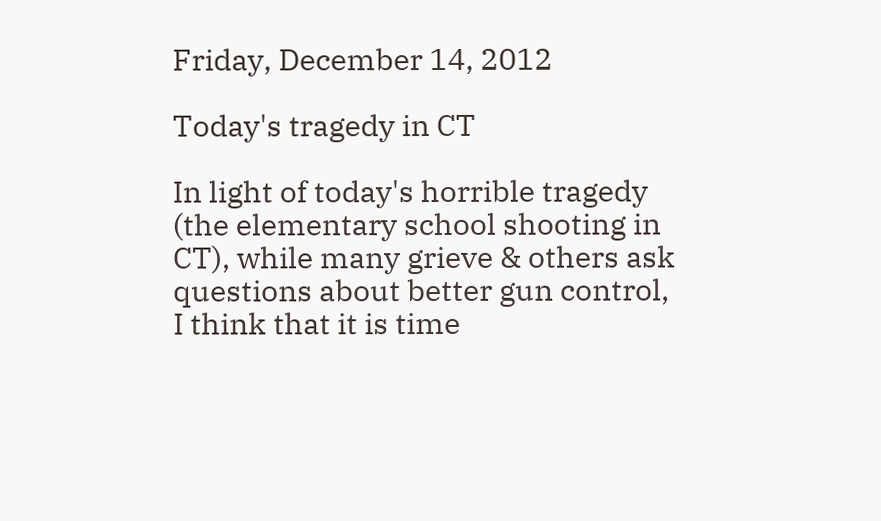Friday, December 14, 2012

Today's tragedy in CT

In light of today's horrible tragedy (the elementary school shooting in CT), while many grieve & others ask questions about better gun control, I think that it is time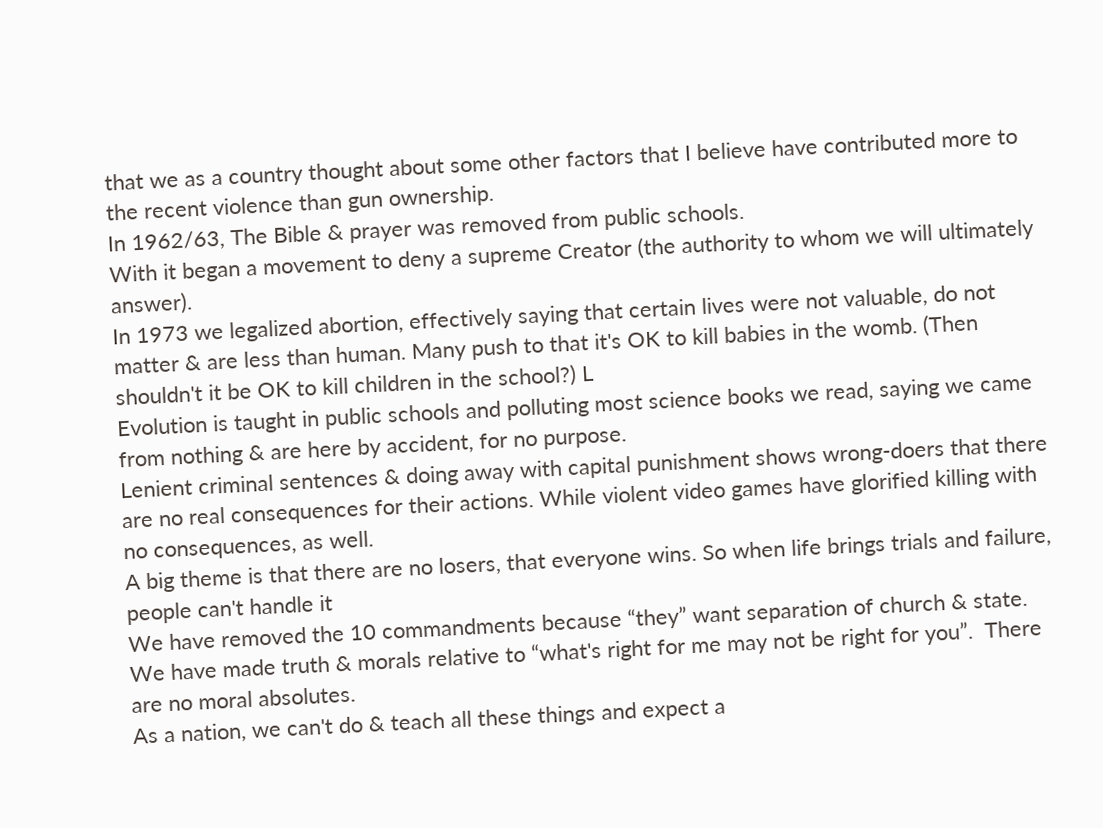that we as a country thought about some other factors that I believe have contributed more to the recent violence than gun ownership.
In 1962/63, The Bible & prayer was removed from public schools.
With it began a movement to deny a supreme Creator (the authority to whom we will ultimately answer).
In 1973 we legalized abortion, effectively saying that certain lives were not valuable, do not matter & are less than human. Many push to that it's OK to kill babies in the womb. (Then shouldn't it be OK to kill children in the school?) L
Evolution is taught in public schools and polluting most science books we read, saying we came from nothing & are here by accident, for no purpose.
Lenient criminal sentences & doing away with capital punishment shows wrong-doers that there are no real consequences for their actions. While violent video games have glorified killing with no consequences, as well.
A big theme is that there are no losers, that everyone wins. So when life brings trials and failure, people can't handle it
We have removed the 10 commandments because “they” want separation of church & state.
We have made truth & morals relative to “what's right for me may not be right for you”.  There are no moral absolutes.
As a nation, we can't do & teach all these things and expect a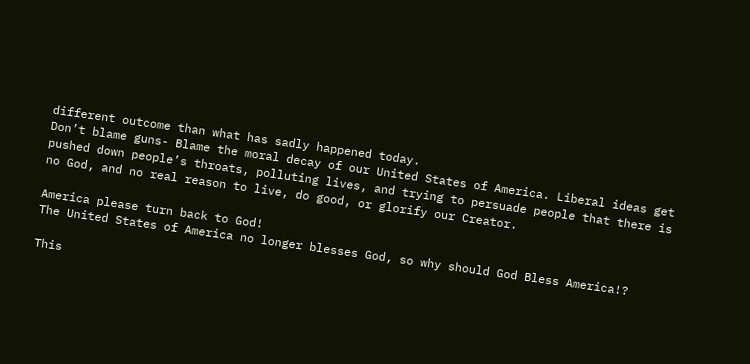different outcome than what has sadly happened today.
Don’t blame guns- Blame the moral decay of our United States of America. Liberal ideas get pushed down people’s throats, polluting lives, and trying to persuade people that there is no God, and no real reason to live, do good, or glorify our Creator.

America please turn back to God!
The United States of America no longer blesses God, so why should God Bless America!?

This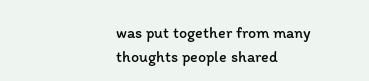was put together from many thoughts people shared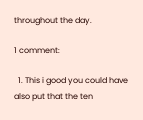throughout the day.

1 comment:

  1. This i good you could have also put that the ten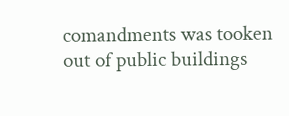comandments was tooken out of public buildings